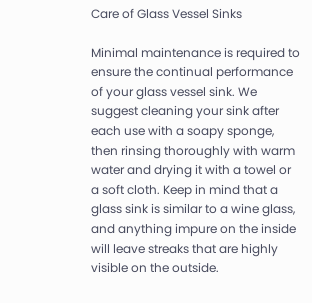Care of Glass Vessel Sinks

Minimal maintenance is required to ensure the continual performance of your glass vessel sink. We suggest cleaning your sink after each use with a soapy sponge, then rinsing thoroughly with warm water and drying it with a towel or a soft cloth. Keep in mind that a glass sink is similar to a wine glass, and anything impure on the inside will leave streaks that are highly visible on the outside.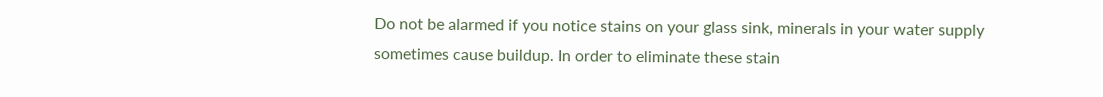Do not be alarmed if you notice stains on your glass sink, minerals in your water supply sometimes cause buildup. In order to eliminate these stain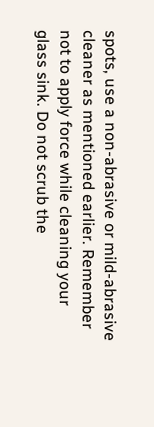spots, use a non-abrasive or mild-abrasive cleaner as mentioned earlier. Remember not to apply force while cleaning your glass sink. Do not scrub the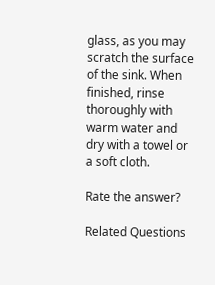glass, as you may scratch the surface of the sink. When finished, rinse thoroughly with warm water and dry with a towel or a soft cloth.

Rate the answer?

Related Questions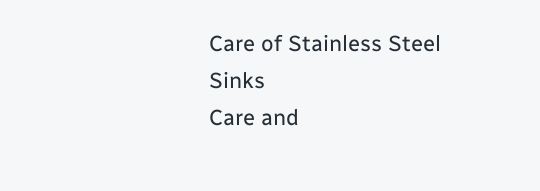Care of Stainless Steel Sinks
Care and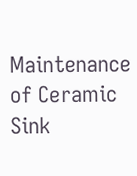Maintenance of Ceramic Sink